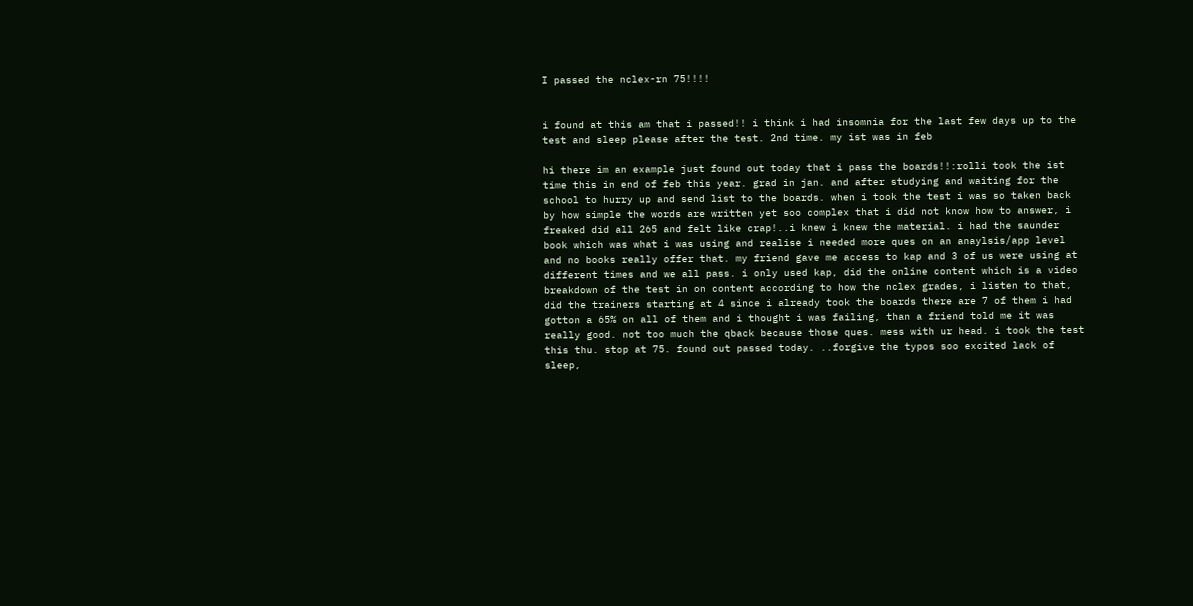I passed the nclex-rn 75!!!!


i found at this am that i passed!! i think i had insomnia for the last few days up to the test and sleep please after the test. 2nd time. my ist was in feb

hi there im an example just found out today that i pass the boards!!:rolli took the ist time this in end of feb this year. grad in jan. and after studying and waiting for the school to hurry up and send list to the boards. when i took the test i was so taken back by how simple the words are written yet soo complex that i did not know how to answer, i freaked did all 265 and felt like crap!..i knew i knew the material. i had the saunder book which was what i was using and realise i needed more ques on an anaylsis/app level and no books really offer that. my friend gave me access to kap and 3 of us were using at different times and we all pass. i only used kap, did the online content which is a video breakdown of the test in on content according to how the nclex grades, i listen to that, did the trainers starting at 4 since i already took the boards there are 7 of them i had gotton a 65% on all of them and i thought i was failing, than a friend told me it was really good. not too much the qback because those ques. mess with ur head. i took the test this thu. stop at 75. found out passed today. ..forgive the typos soo excited lack of sleep,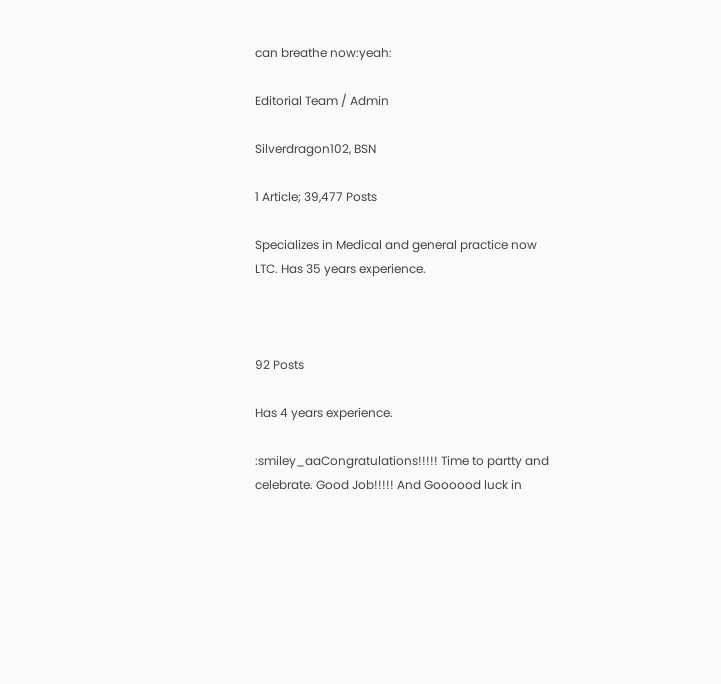can breathe now:yeah:

Editorial Team / Admin

Silverdragon102, BSN

1 Article; 39,477 Posts

Specializes in Medical and general practice now LTC. Has 35 years experience.



92 Posts

Has 4 years experience.

:smiley_aaCongratulations!!!!! Time to partty and celebrate. Good Job!!!!! And Goooood luck in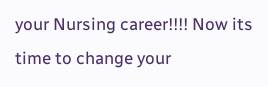your Nursing career!!!! Now its time to change your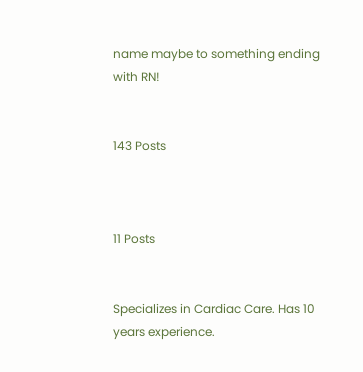name maybe to something ending with RN!


143 Posts



11 Posts


Specializes in Cardiac Care. Has 10 years experience.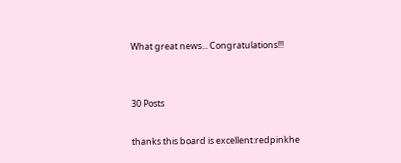What great news... Congratulations!!!


30 Posts

thanks this board is excellent:redpinkhe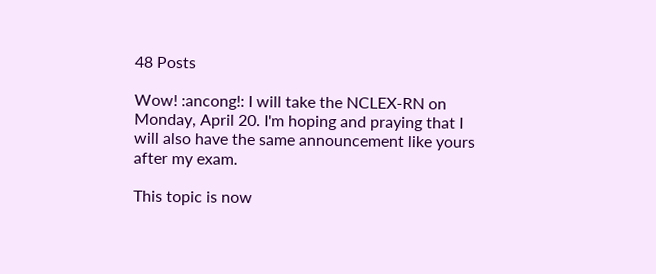48 Posts

Wow! :ancong!: I will take the NCLEX-RN on Monday, April 20. I'm hoping and praying that I will also have the same announcement like yours after my exam.

This topic is now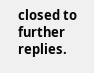closed to further replies.